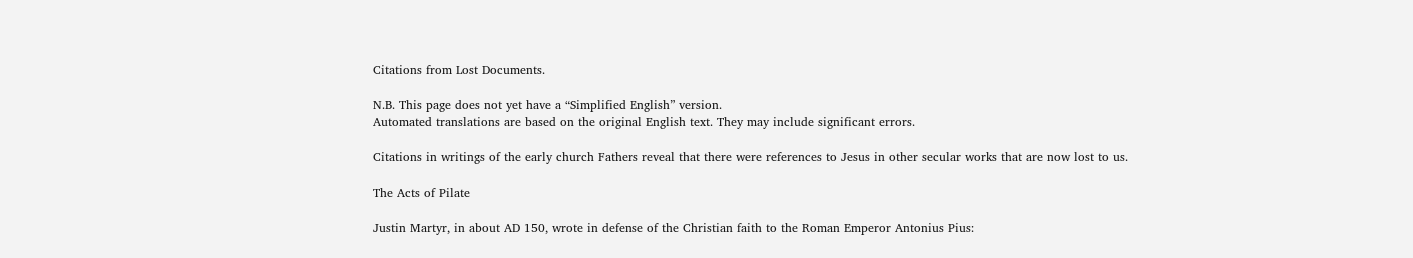Citations from Lost Documents.

N.B. This page does not yet have a “Simplified English” version.
Automated translations are based on the original English text. They may include significant errors.

Citations in writings of the early church Fathers reveal that there were references to Jesus in other secular works that are now lost to us.

The Acts of Pilate

Justin Martyr, in about AD 150, wrote in defense of the Christian faith to the Roman Emperor Antonius Pius: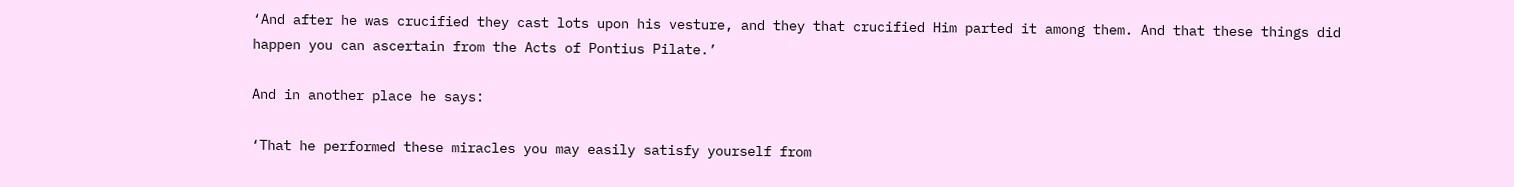‘And after he was crucified they cast lots upon his vesture, and they that crucified Him parted it among them. And that these things did happen you can ascertain from the Acts of Pontius Pilate.’

And in another place he says:

‘That he performed these miracles you may easily satisfy yourself from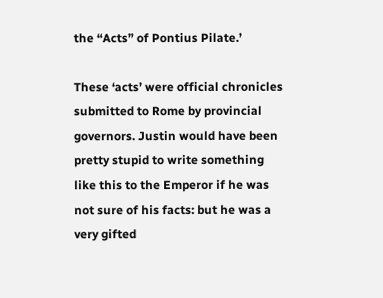the “Acts” of Pontius Pilate.’

These ‘acts’ were official chronicles submitted to Rome by provincial governors. Justin would have been pretty stupid to write something like this to the Emperor if he was not sure of his facts: but he was a very gifted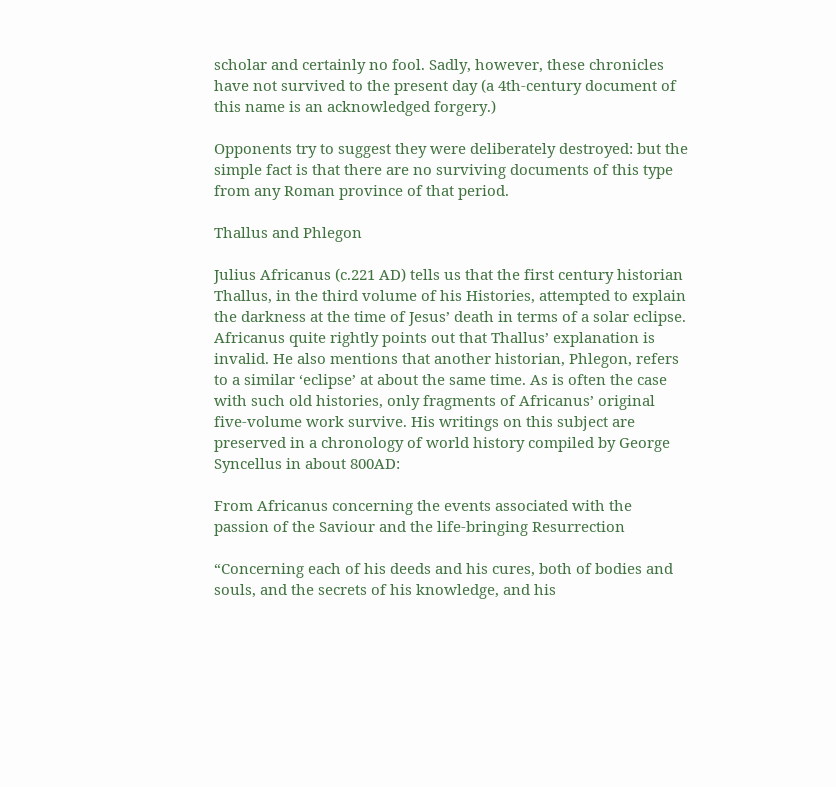scholar and certainly no fool. Sadly, however, these chronicles have not survived to the present day (a 4th-century document of this name is an acknowledged forgery.)

Opponents try to suggest they were deliberately destroyed: but the simple fact is that there are no surviving documents of this type from any Roman province of that period.

Thallus and Phlegon

Julius Africanus (c.221 AD) tells us that the first century historian Thallus, in the third volume of his Histories, attempted to explain the darkness at the time of Jesus’ death in terms of a solar eclipse. Africanus quite rightly points out that Thallus’ explanation is invalid. He also mentions that another historian, Phlegon, refers to a similar ‘eclipse’ at about the same time. As is often the case with such old histories, only fragments of Africanus’ original five-volume work survive. His writings on this subject are preserved in a chronology of world history compiled by George Syncellus in about 800AD:

From Africanus concerning the events associated with the passion of the Saviour and the life-bringing Resurrection

“Concerning each of his deeds and his cures, both of bodies and souls, and the secrets of his knowledge, and his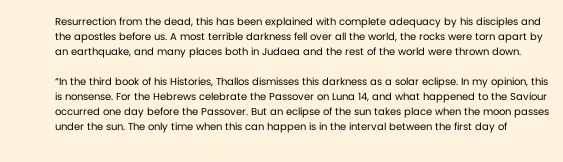Resurrection from the dead, this has been explained with complete adequacy by his disciples and the apostles before us. A most terrible darkness fell over all the world, the rocks were torn apart by an earthquake, and many places both in Judaea and the rest of the world were thrown down.

“In the third book of his Histories, Thallos dismisses this darkness as a solar eclipse. In my opinion, this is nonsense. For the Hebrews celebrate the Passover on Luna 14, and what happened to the Saviour occurred one day before the Passover. But an eclipse of the sun takes place when the moon passes under the sun. The only time when this can happen is in the interval between the first day of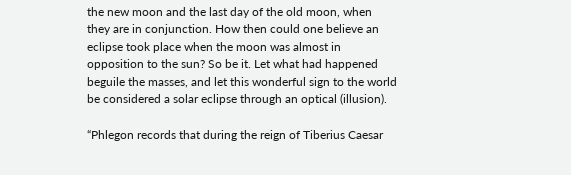the new moon and the last day of the old moon, when they are in conjunction. How then could one believe an eclipse took place when the moon was almost in opposition to the sun? So be it. Let what had happened beguile the masses, and let this wonderful sign to the world be considered a solar eclipse through an optical (illusion).

“Phlegon records that during the reign of Tiberius Caesar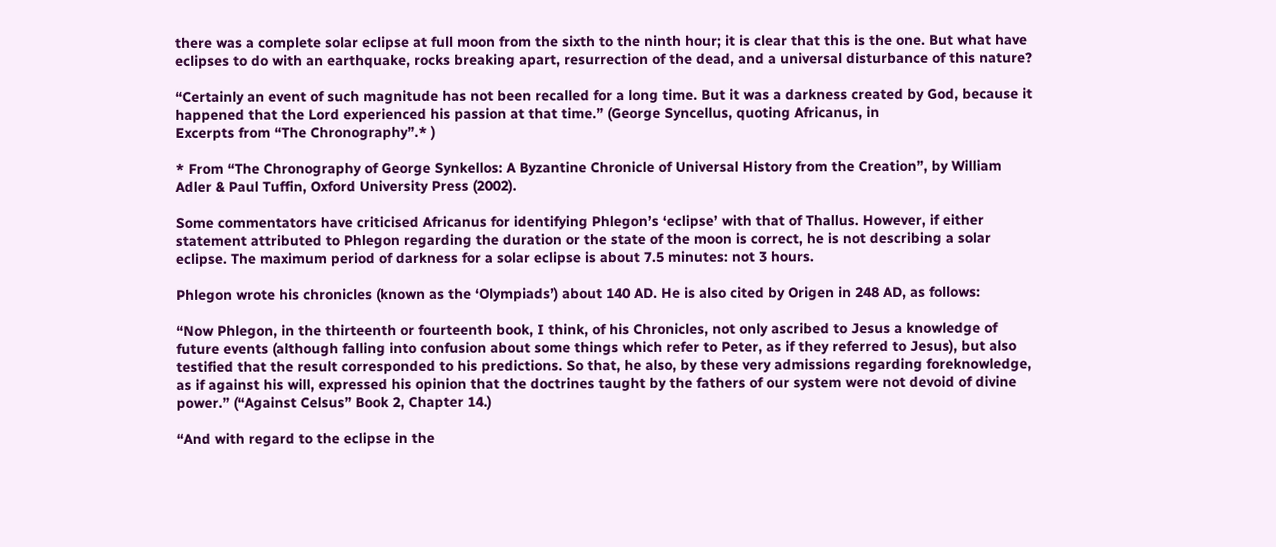there was a complete solar eclipse at full moon from the sixth to the ninth hour; it is clear that this is the one. But what have eclipses to do with an earthquake, rocks breaking apart, resurrection of the dead, and a universal disturbance of this nature?

“Certainly an event of such magnitude has not been recalled for a long time. But it was a darkness created by God, because it happened that the Lord experienced his passion at that time.” (George Syncellus, quoting Africanus, in
Excerpts from “The Chronography”.* )

* From “The Chronography of George Synkellos: A Byzantine Chronicle of Universal History from the Creation”, by William Adler & Paul Tuffin, Oxford University Press (2002).

Some commentators have criticised Africanus for identifying Phlegon’s ‘eclipse’ with that of Thallus. However, if either statement attributed to Phlegon regarding the duration or the state of the moon is correct, he is not describing a solar eclipse. The maximum period of darkness for a solar eclipse is about 7.5 minutes: not 3 hours.

Phlegon wrote his chronicles (known as the ‘Olympiads’) about 140 AD. He is also cited by Origen in 248 AD, as follows:

“Now Phlegon, in the thirteenth or fourteenth book, I think, of his Chronicles, not only ascribed to Jesus a knowledge of future events (although falling into confusion about some things which refer to Peter, as if they referred to Jesus), but also testified that the result corresponded to his predictions. So that, he also, by these very admissions regarding foreknowledge, as if against his will, expressed his opinion that the doctrines taught by the fathers of our system were not devoid of divine power.” (“Against Celsus” Book 2, Chapter 14.)

“And with regard to the eclipse in the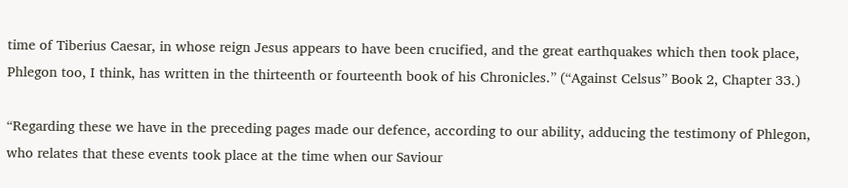time of Tiberius Caesar, in whose reign Jesus appears to have been crucified, and the great earthquakes which then took place, Phlegon too, I think, has written in the thirteenth or fourteenth book of his Chronicles.” (“Against Celsus” Book 2, Chapter 33.)

“Regarding these we have in the preceding pages made our defence, according to our ability, adducing the testimony of Phlegon, who relates that these events took place at the time when our Saviour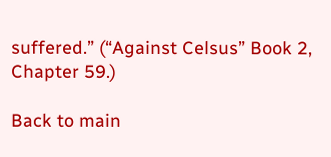suffered.” (“Against Celsus” Book 2, Chapter 59.)

Back to main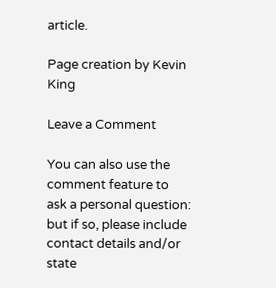article.

Page creation by Kevin King

Leave a Comment

You can also use the comment feature to ask a personal question: but if so, please include contact details and/or state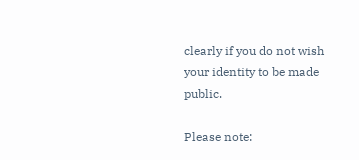clearly if you do not wish your identity to be made public.

Please note: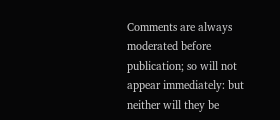Comments are always moderated before publication; so will not appear immediately: but neither will they be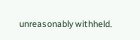unreasonably withheld.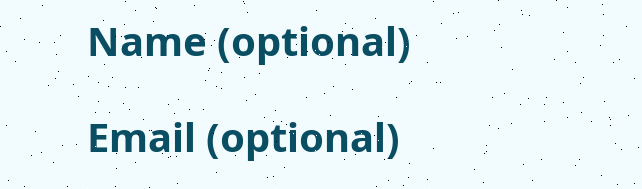Name (optional)

Email (optional)